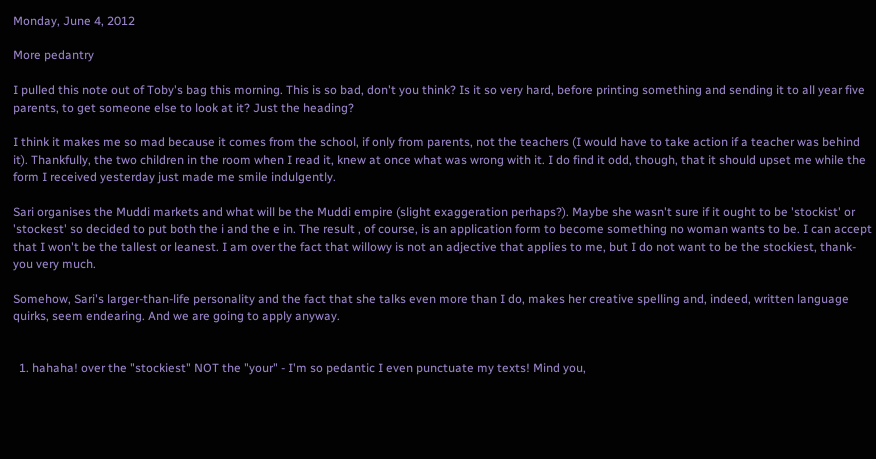Monday, June 4, 2012

More pedantry

I pulled this note out of Toby's bag this morning. This is so bad, don't you think? Is it so very hard, before printing something and sending it to all year five parents, to get someone else to look at it? Just the heading?

I think it makes me so mad because it comes from the school, if only from parents, not the teachers (I would have to take action if a teacher was behind it). Thankfully, the two children in the room when I read it, knew at once what was wrong with it. I do find it odd, though, that it should upset me while the form I received yesterday just made me smile indulgently.

Sari organises the Muddi markets and what will be the Muddi empire (slight exaggeration perhaps?). Maybe she wasn't sure if it ought to be 'stockist' or 'stockest' so decided to put both the i and the e in. The result , of course, is an application form to become something no woman wants to be. I can accept that I won't be the tallest or leanest. I am over the fact that willowy is not an adjective that applies to me, but I do not want to be the stockiest, thank-you very much.

Somehow, Sari's larger-than-life personality and the fact that she talks even more than I do, makes her creative spelling and, indeed, written language quirks, seem endearing. And we are going to apply anyway.


  1. hahaha! over the "stockiest" NOT the "your" - I'm so pedantic I even punctuate my texts! Mind you,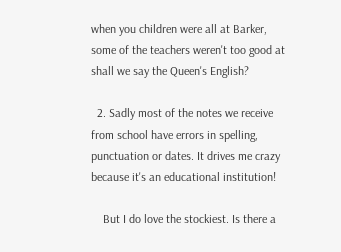when you children were all at Barker, some of the teachers weren't too good at shall we say the Queen's English?

  2. Sadly most of the notes we receive from school have errors in spelling, punctuation or dates. It drives me crazy because it's an educational institution!

    But I do love the stockiest. Is there a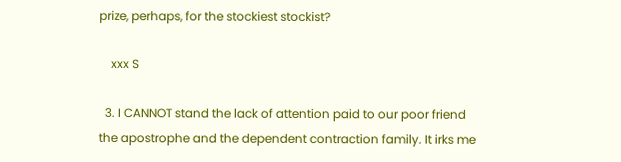prize, perhaps, for the stockiest stockist?

    xxx S

  3. I CANNOT stand the lack of attention paid to our poor friend the apostrophe and the dependent contraction family. It irks me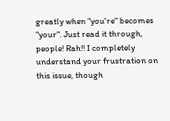greatly when "you're" becomes "your". Just read it through, people! Rah!! I completely understand your frustration on this issue, though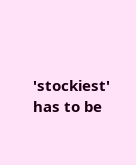'stockiest' has to be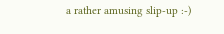a rather amusing slip-up :-)